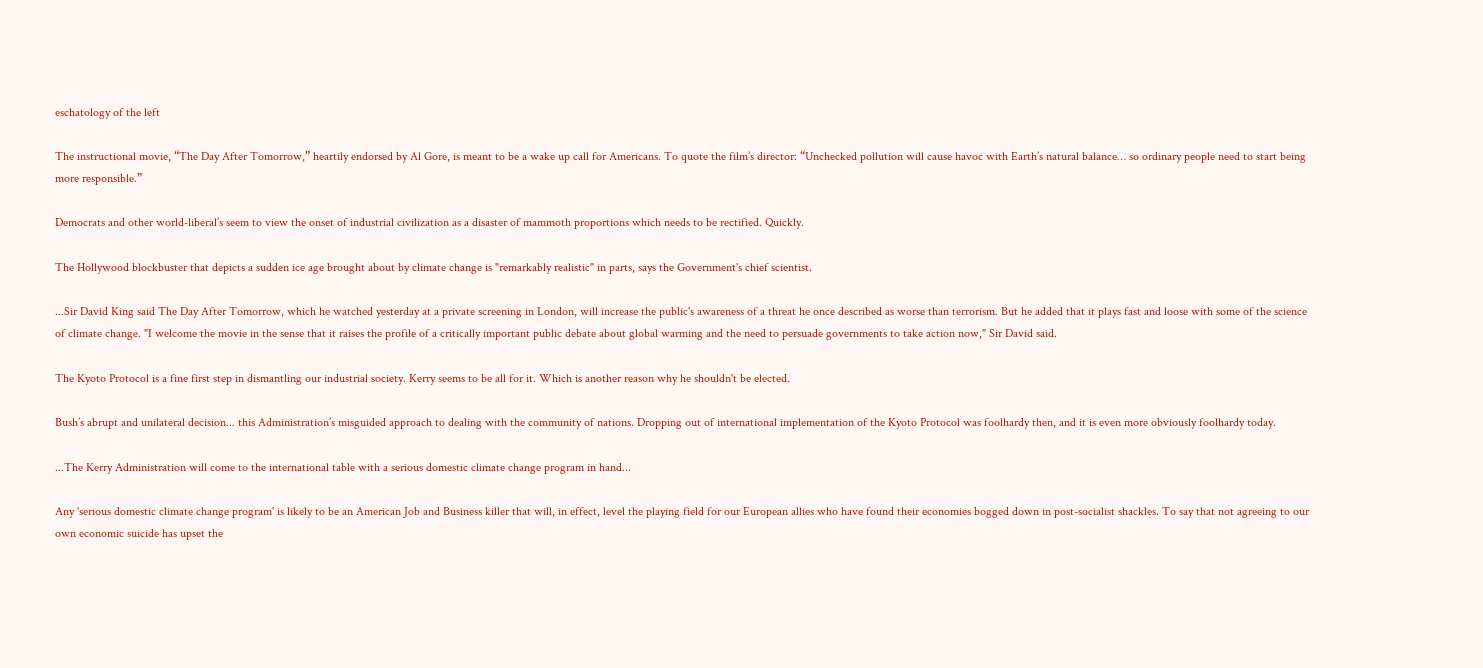eschatology of the left

The instructional movie, “The Day After Tomorrow,” heartily endorsed by Al Gore, is meant to be a wake up call for Americans. To quote the film’s director: “Unchecked pollution will cause havoc with Earth’s natural balance… so ordinary people need to start being more responsible.”

Democrats and other world-liberal’s seem to view the onset of industrial civilization as a disaster of mammoth proportions which needs to be rectified. Quickly.

The Hollywood blockbuster that depicts a sudden ice age brought about by climate change is "remarkably realistic" in parts, says the Government's chief scientist.

...Sir David King said The Day After Tomorrow, which he watched yesterday at a private screening in London, will increase the public's awareness of a threat he once described as worse than terrorism. But he added that it plays fast and loose with some of the science of climate change. "I welcome the movie in the sense that it raises the profile of a critically important public debate about global warming and the need to persuade governments to take action now," Sir David said.

The Kyoto Protocol is a fine first step in dismantling our industrial society. Kerry seems to be all for it. Which is another reason why he shouldn't be elected.

Bush’s abrupt and unilateral decision... this Administration’s misguided approach to dealing with the community of nations. Dropping out of international implementation of the Kyoto Protocol was foolhardy then, and it is even more obviously foolhardy today.

...The Kerry Administration will come to the international table with a serious domestic climate change program in hand...

Any 'serious domestic climate change program' is likely to be an American Job and Business killer that will, in effect, level the playing field for our European allies who have found their economies bogged down in post-socialist shackles. To say that not agreeing to our own economic suicide has upset the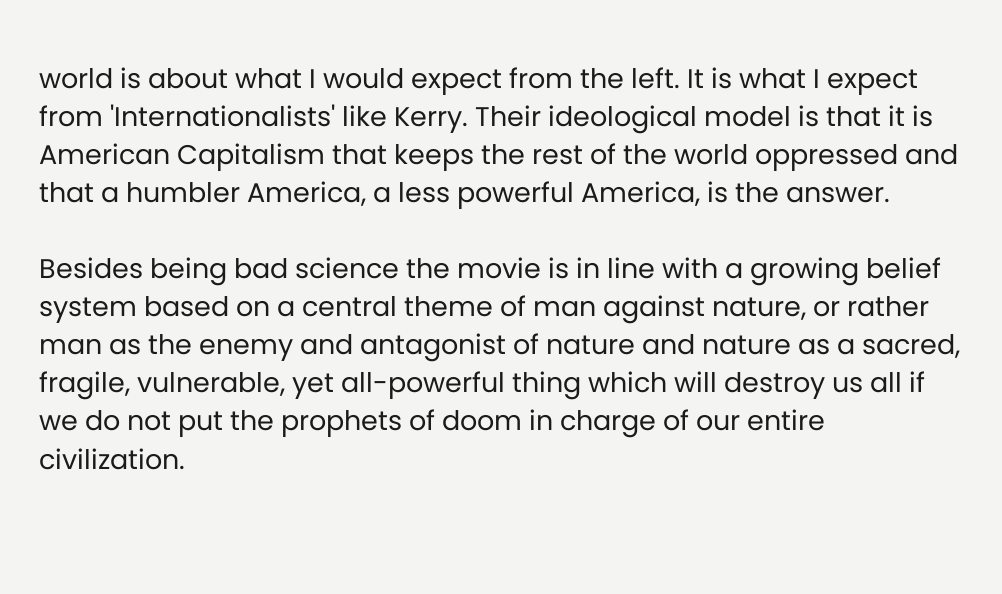world is about what I would expect from the left. It is what I expect from 'Internationalists' like Kerry. Their ideological model is that it is American Capitalism that keeps the rest of the world oppressed and that a humbler America, a less powerful America, is the answer.

Besides being bad science the movie is in line with a growing belief system based on a central theme of man against nature, or rather man as the enemy and antagonist of nature and nature as a sacred, fragile, vulnerable, yet all-powerful thing which will destroy us all if we do not put the prophets of doom in charge of our entire civilization.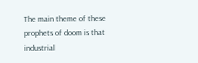The main theme of these prophets of doom is that industrial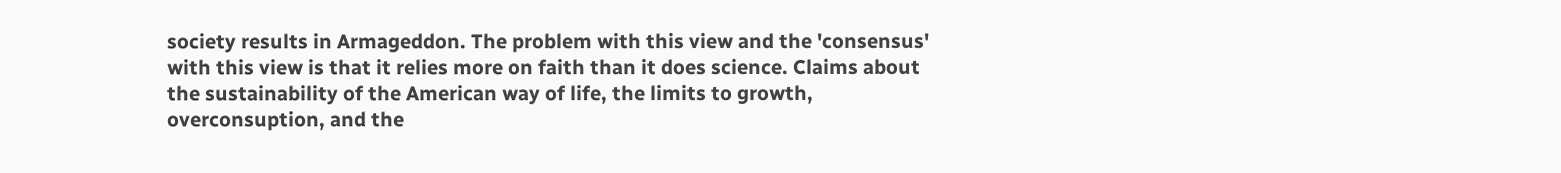society results in Armageddon. The problem with this view and the 'consensus' with this view is that it relies more on faith than it does science. Claims about the sustainability of the American way of life, the limits to growth, overconsuption, and the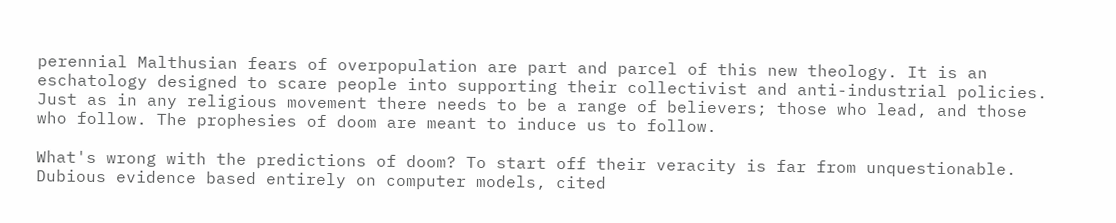perennial Malthusian fears of overpopulation are part and parcel of this new theology. It is an eschatology designed to scare people into supporting their collectivist and anti-industrial policies. Just as in any religious movement there needs to be a range of believers; those who lead, and those who follow. The prophesies of doom are meant to induce us to follow.

What's wrong with the predictions of doom? To start off their veracity is far from unquestionable. Dubious evidence based entirely on computer models, cited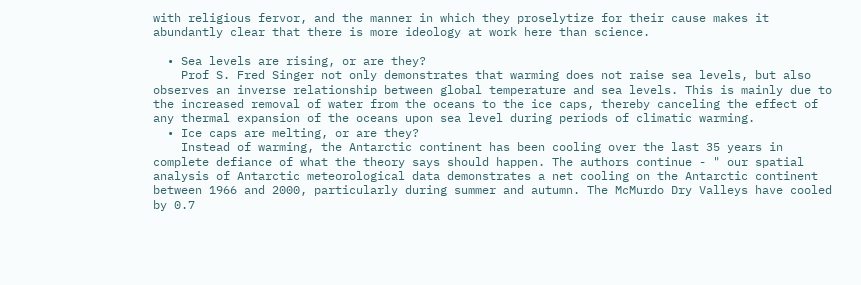with religious fervor, and the manner in which they proselytize for their cause makes it abundantly clear that there is more ideology at work here than science.

  • Sea levels are rising, or are they?
    Prof S. Fred Singer not only demonstrates that warming does not raise sea levels, but also observes an inverse relationship between global temperature and sea levels. This is mainly due to the increased removal of water from the oceans to the ice caps, thereby canceling the effect of any thermal expansion of the oceans upon sea level during periods of climatic warming.
  • Ice caps are melting, or are they?
    Instead of warming, the Antarctic continent has been cooling over the last 35 years in complete defiance of what the theory says should happen. The authors continue - " our spatial analysis of Antarctic meteorological data demonstrates a net cooling on the Antarctic continent between 1966 and 2000, particularly during summer and autumn. The McMurdo Dry Valleys have cooled by 0.7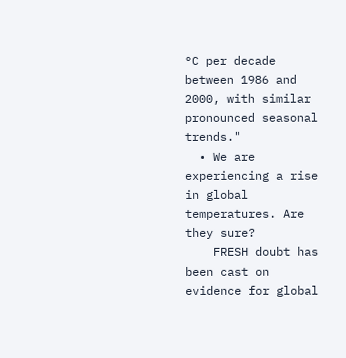°C per decade between 1986 and 2000, with similar pronounced seasonal trends."
  • We are experiencing a rise in global temperatures. Are they sure?
    FRESH doubt has been cast on evidence for global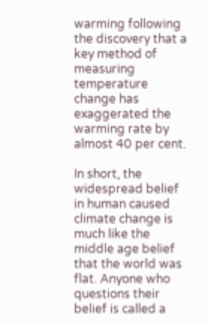warming following the discovery that a key method of measuring temperature change has exaggerated the warming rate by almost 40 per cent.

In short, the widespread belief in human caused climate change is much like the middle age belief that the world was flat. Anyone who questions their belief is called a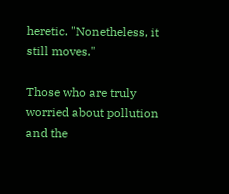heretic. "Nonetheless, it still moves."

Those who are truly worried about pollution and the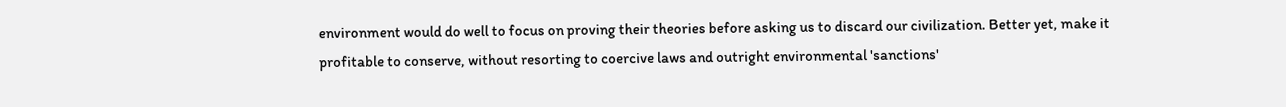environment would do well to focus on proving their theories before asking us to discard our civilization. Better yet, make it profitable to conserve, without resorting to coercive laws and outright environmental 'sanctions'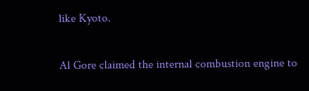like Kyoto.

Al Gore claimed the internal combustion engine to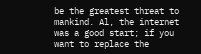be the greatest threat to mankind. Al, the internet was a good start; if you want to replace the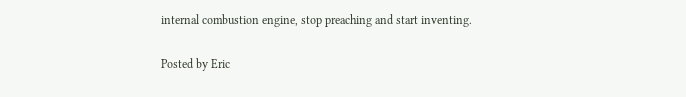internal combustion engine, stop preaching and start inventing.

Posted by Eric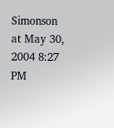Simonson at May 30, 2004 8:27 PM